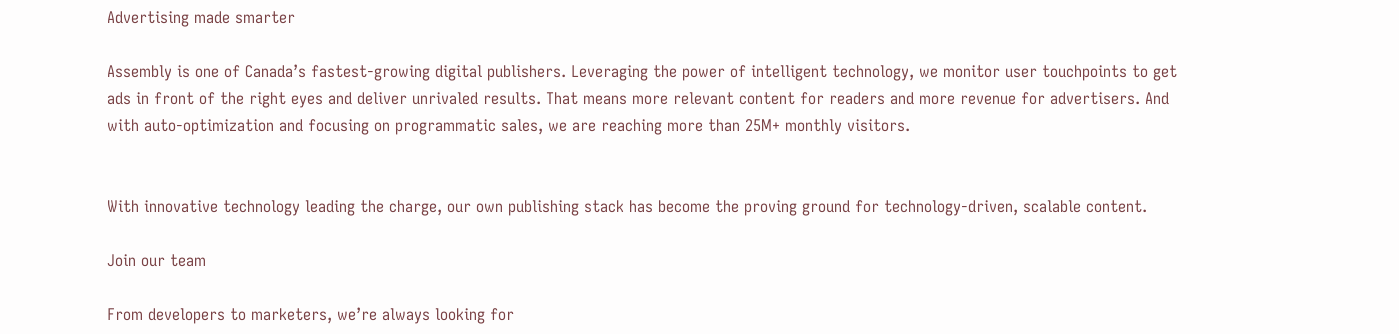Advertising made smarter

Assembly is one of Canada’s fastest-growing digital publishers. Leveraging the power of intelligent technology, we monitor user touchpoints to get ads in front of the right eyes and deliver unrivaled results. That means more relevant content for readers and more revenue for advertisers. And with auto-optimization and focusing on programmatic sales, we are reaching more than 25M+ monthly visitors.


With innovative technology leading the charge, our own publishing stack has become the proving ground for technology-driven, scalable content.

Join our team

From developers to marketers, we’re always looking for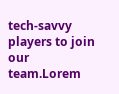tech-savvy players to join our team.Lorem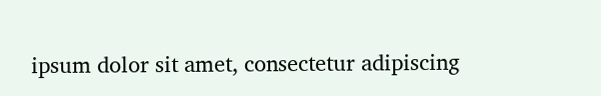ipsum dolor sit amet, consectetur adipiscing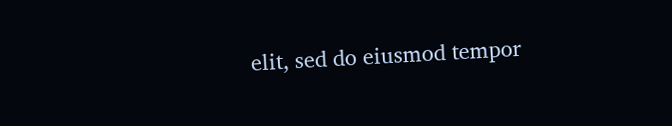elit, sed do eiusmod tempor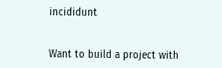incididunt


Want to build a project with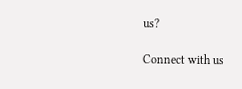us?

Connect with us